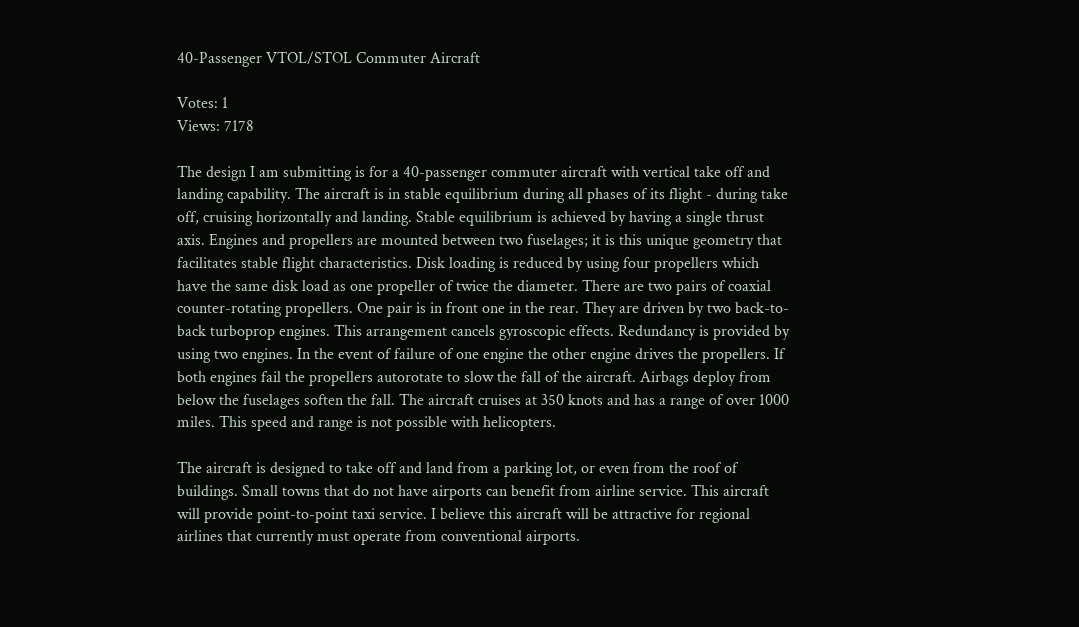40-Passenger VTOL/STOL Commuter Aircraft

Votes: 1
Views: 7178

The design I am submitting is for a 40-passenger commuter aircraft with vertical take off and landing capability. The aircraft is in stable equilibrium during all phases of its flight - during take off, cruising horizontally and landing. Stable equilibrium is achieved by having a single thrust axis. Engines and propellers are mounted between two fuselages; it is this unique geometry that facilitates stable flight characteristics. Disk loading is reduced by using four propellers which have the same disk load as one propeller of twice the diameter. There are two pairs of coaxial counter-rotating propellers. One pair is in front one in the rear. They are driven by two back-to-back turboprop engines. This arrangement cancels gyroscopic effects. Redundancy is provided by using two engines. In the event of failure of one engine the other engine drives the propellers. If both engines fail the propellers autorotate to slow the fall of the aircraft. Airbags deploy from below the fuselages soften the fall. The aircraft cruises at 350 knots and has a range of over 1000 miles. This speed and range is not possible with helicopters.

The aircraft is designed to take off and land from a parking lot, or even from the roof of buildings. Small towns that do not have airports can benefit from airline service. This aircraft will provide point-to-point taxi service. I believe this aircraft will be attractive for regional airlines that currently must operate from conventional airports.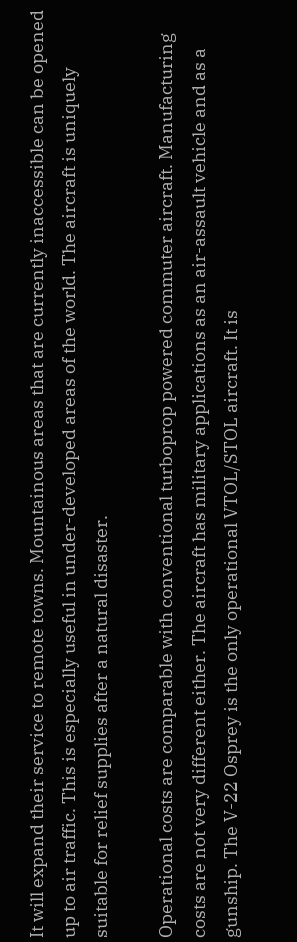It will expand their service to remote towns. Mountainous areas that are currently inaccessible can be opened up to air traffic. This is especially useful in under-developed areas of the world. The aircraft is uniquely suitable for relief supplies after a natural disaster.

Operational costs are comparable with conventional turboprop powered commuter aircraft. Manufacturing costs are not very different either. The aircraft has military applications as an air-assault vehicle and as a gunship. The V-22 Osprey is the only operational VTOL/STOL aircraft. It is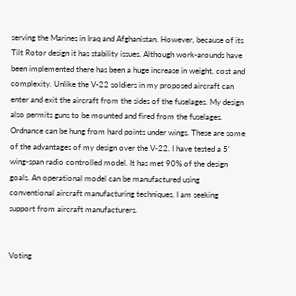serving the Marines in Iraq and Afghanistan. However, because of its Tilt Rotor design it has stability issues. Although work-arounds have been implemented there has been a huge increase in weight, cost and complexity. Unlike the V-22 soldiers in my proposed aircraft can enter and exit the aircraft from the sides of the fuselages. My design also permits guns to be mounted and fired from the fuselages. Ordnance can be hung from hard points under wings. These are some of the advantages of my design over the V-22. I have tested a 5' wing-span radio controlled model. It has met 90% of the design goals. An operational model can be manufactured using conventional aircraft manufacturing techniques. I am seeking support from aircraft manufacturers.


Voting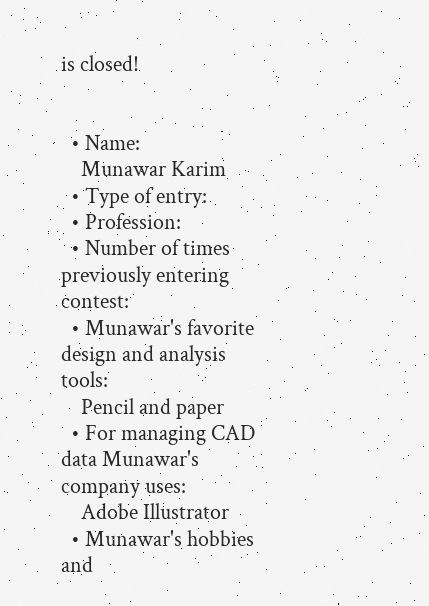is closed!


  • Name:
    Munawar Karim
  • Type of entry:
  • Profession:
  • Number of times previously entering contest:
  • Munawar's favorite design and analysis tools:
    Pencil and paper
  • For managing CAD data Munawar's company uses:
    Adobe Illustrator
  • Munawar's hobbies and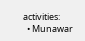activities:
  • Munawar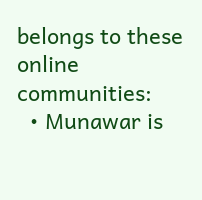belongs to these online communities:
  • Munawar is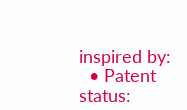inspired by:
  • Patent status: